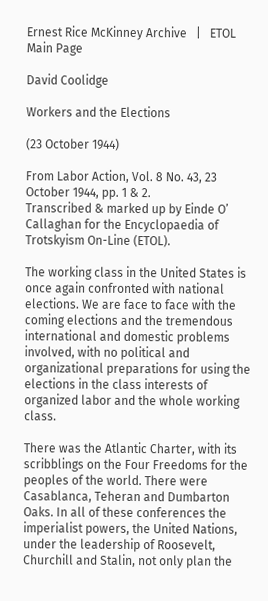Ernest Rice McKinney Archive   |   ETOL Main Page

David Coolidge

Workers and the Elections

(23 October 1944)

From Labor Action, Vol. 8 No. 43, 23 October 1944, pp. 1 & 2.
Transcribed & marked up by Einde O’ Callaghan for the Encyclopaedia of Trotskyism On-Line (ETOL).

The working class in the United States is once again confronted with national elections. We are face to face with the coming elections and the tremendous international and domestic problems involved, with no political and organizational preparations for using the elections in the class interests of organized labor and the whole working class.

There was the Atlantic Charter, with its scribblings on the Four Freedoms for the peoples of the world. There were Casablanca, Teheran and Dumbarton Oaks. In all of these conferences the imperialist powers, the United Nations, under the leadership of Roosevelt, Churchill and Stalin, not only plan the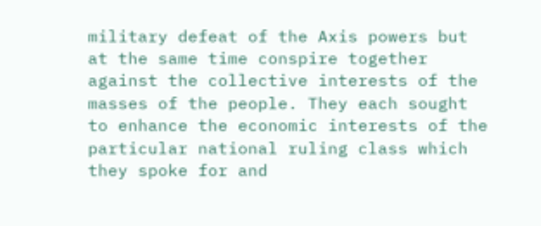military defeat of the Axis powers but at the same time conspire together against the collective interests of the masses of the people. They each sought to enhance the economic interests of the particular national ruling class which they spoke for and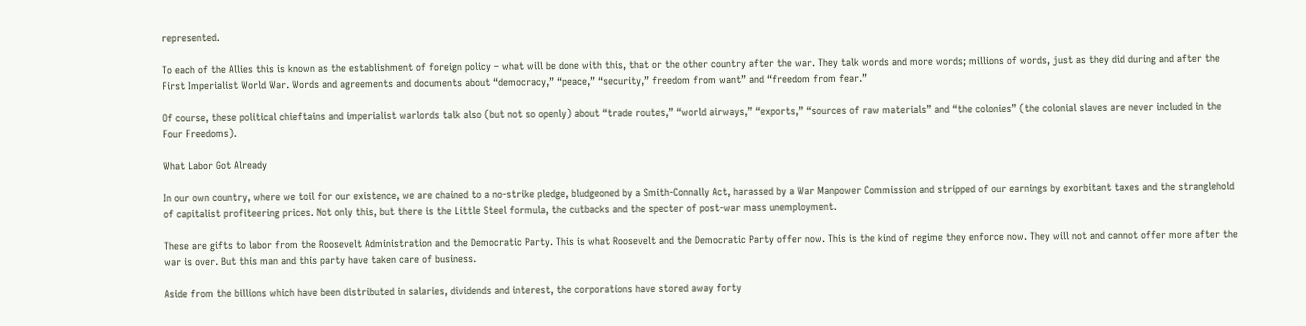represented.

To each of the Allies this is known as the establishment of foreign policy – what will be done with this, that or the other country after the war. They talk words and more words; millions of words, just as they did during and after the First Imperialist World War. Words and agreements and documents about “democracy,” “peace,” “security,” freedom from want” and “freedom from fear.”

Of course, these political chieftains and imperialist warlords talk also (but not so openly) about “trade routes,” “world airways,” “exports,” “sources of raw materials” and “the colonies” (the colonial slaves are never included in the Four Freedoms).

What Labor Got Already

In our own country, where we toil for our existence, we are chained to a no-strike pledge, bludgeoned by a Smith-Connally Act, harassed by a War Manpower Commission and stripped of our earnings by exorbitant taxes and the stranglehold of capitalist profiteering prices. Not only this, but there is the Little Steel formula, the cutbacks and the specter of post-war mass unemployment.

These are gifts to labor from the Roosevelt Administration and the Democratic Party. This is what Roosevelt and the Democratic Party offer now. This is the kind of regime they enforce now. They will not and cannot offer more after the war is over. But this man and this party have taken care of business.

Aside from the billions which have been distributed in salaries, dividends and interest, the corporations have stored away forty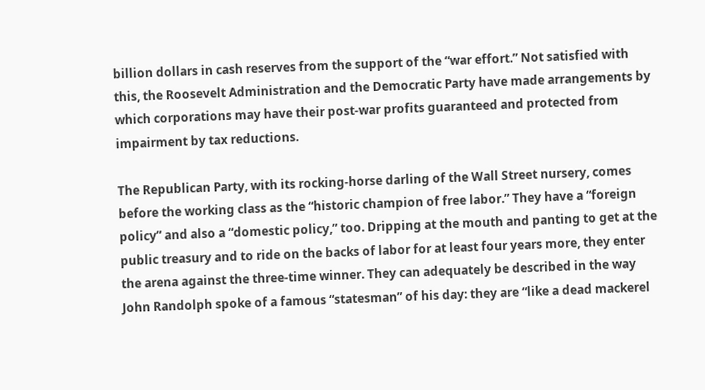billion dollars in cash reserves from the support of the “war effort.” Not satisfied with this, the Roosevelt Administration and the Democratic Party have made arrangements by which corporations may have their post-war profits guaranteed and protected from impairment by tax reductions.

The Republican Party, with its rocking-horse darling of the Wall Street nursery, comes before the working class as the “historic champion of free labor.” They have a “foreign policy” and also a “domestic policy,” too. Dripping at the mouth and panting to get at the public treasury and to ride on the backs of labor for at least four years more, they enter the arena against the three-time winner. They can adequately be described in the way John Randolph spoke of a famous “statesman” of his day: they are “like a dead mackerel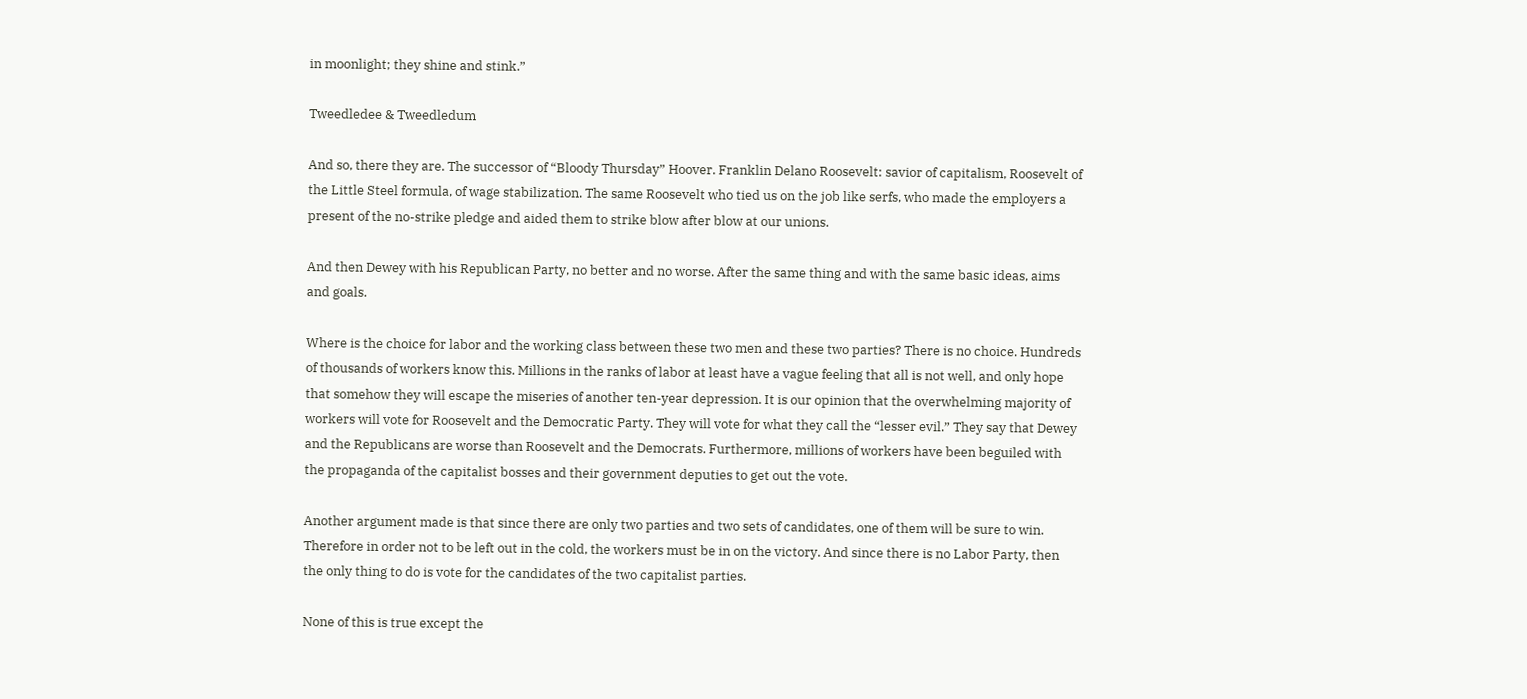in moonlight; they shine and stink.”

Tweedledee & Tweedledum

And so, there they are. The successor of “Bloody Thursday” Hoover. Franklin Delano Roosevelt: savior of capitalism, Roosevelt of the Little Steel formula, of wage stabilization. The same Roosevelt who tied us on the job like serfs, who made the employers a present of the no-strike pledge and aided them to strike blow after blow at our unions.

And then Dewey with his Republican Party, no better and no worse. After the same thing and with the same basic ideas, aims and goals.

Where is the choice for labor and the working class between these two men and these two parties? There is no choice. Hundreds of thousands of workers know this. Millions in the ranks of labor at least have a vague feeling that all is not well, and only hope that somehow they will escape the miseries of another ten-year depression. It is our opinion that the overwhelming majority of workers will vote for Roosevelt and the Democratic Party. They will vote for what they call the “lesser evil.” They say that Dewey and the Republicans are worse than Roosevelt and the Democrats. Furthermore, millions of workers have been beguiled with the propaganda of the capitalist bosses and their government deputies to get out the vote.

Another argument made is that since there are only two parties and two sets of candidates, one of them will be sure to win. Therefore in order not to be left out in the cold, the workers must be in on the victory. And since there is no Labor Party, then the only thing to do is vote for the candidates of the two capitalist parties.

None of this is true except the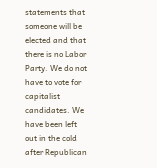statements that someone will be elected and that there is no Labor Party. We do not have to vote for capitalist candidates. We have been left out in the cold after Republican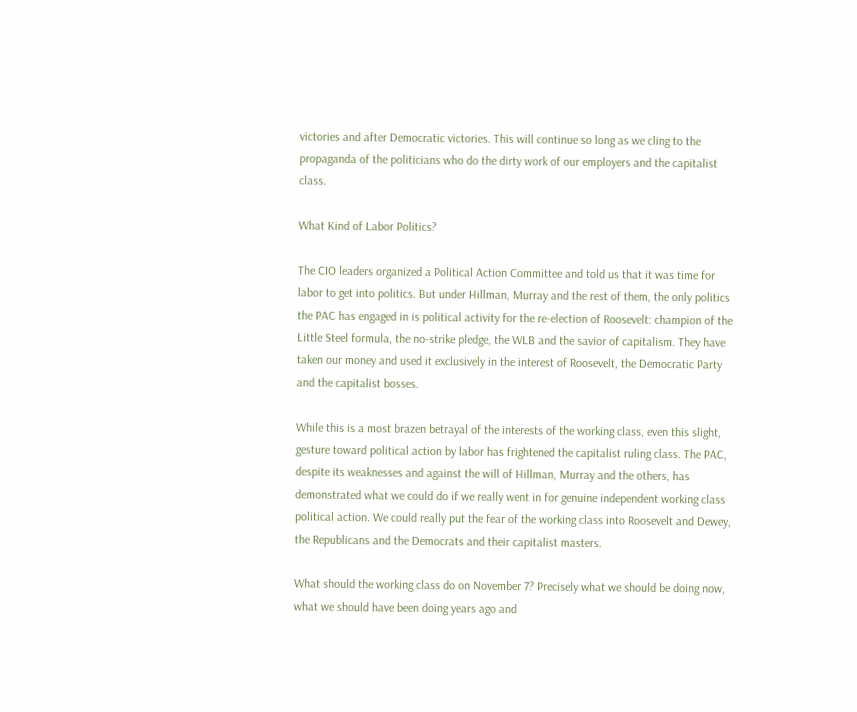victories and after Democratic victories. This will continue so long as we cling to the propaganda of the politicians who do the dirty work of our employers and the capitalist class.

What Kind of Labor Politics?

The CIO leaders organized a Political Action Committee and told us that it was time for labor to get into politics. But under Hillman, Murray and the rest of them, the only politics the PAC has engaged in is political activity for the re-election of Roosevelt: champion of the Little Steel formula, the no-strike pledge, the WLB and the savior of capitalism. They have taken our money and used it exclusively in the interest of Roosevelt, the Democratic Party and the capitalist bosses.

While this is a most brazen betrayal of the interests of the working class, even this slight, gesture toward political action by labor has frightened the capitalist ruling class. The PAC, despite its weaknesses and against the will of Hillman, Murray and the others, has demonstrated what we could do if we really went in for genuine independent working class political action. We could really put the fear of the working class into Roosevelt and Dewey, the Republicans and the Democrats and their capitalist masters.

What should the working class do on November 7? Precisely what we should be doing now, what we should have been doing years ago and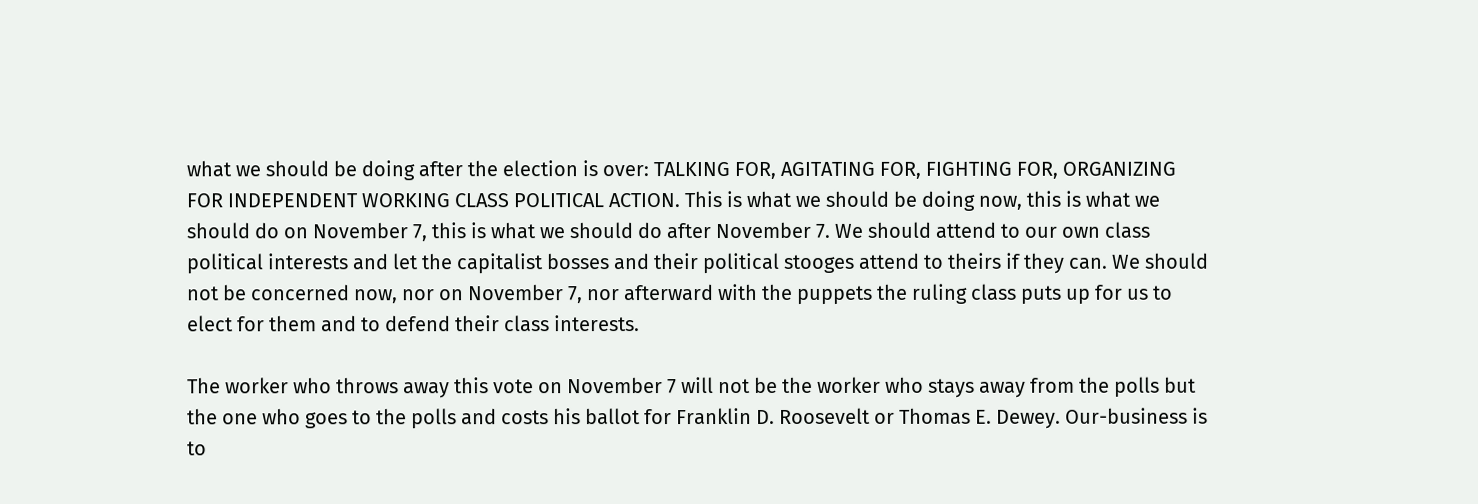what we should be doing after the election is over: TALKING FOR, AGITATING FOR, FIGHTING FOR, ORGANIZING FOR INDEPENDENT WORKING CLASS POLITICAL ACTION. This is what we should be doing now, this is what we should do on November 7, this is what we should do after November 7. We should attend to our own class political interests and let the capitalist bosses and their political stooges attend to theirs if they can. We should not be concerned now, nor on November 7, nor afterward with the puppets the ruling class puts up for us to elect for them and to defend their class interests.

The worker who throws away this vote on November 7 will not be the worker who stays away from the polls but the one who goes to the polls and costs his ballot for Franklin D. Roosevelt or Thomas E. Dewey. Our-business is to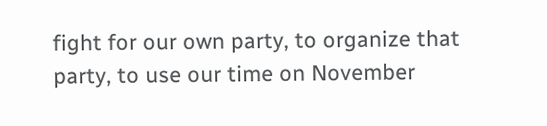fight for our own party, to organize that party, to use our time on November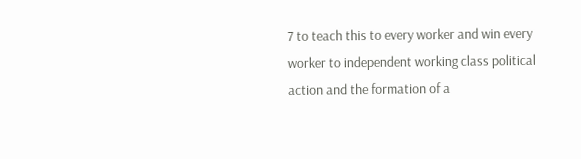7 to teach this to every worker and win every worker to independent working class political action and the formation of a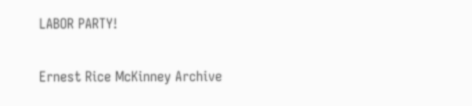LABOR PARTY!

Ernest Rice McKinney Archive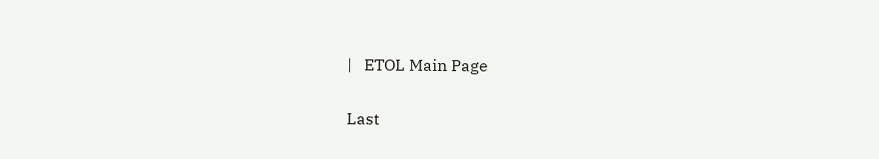|   ETOL Main Page

Last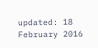updated: 18 February 2016